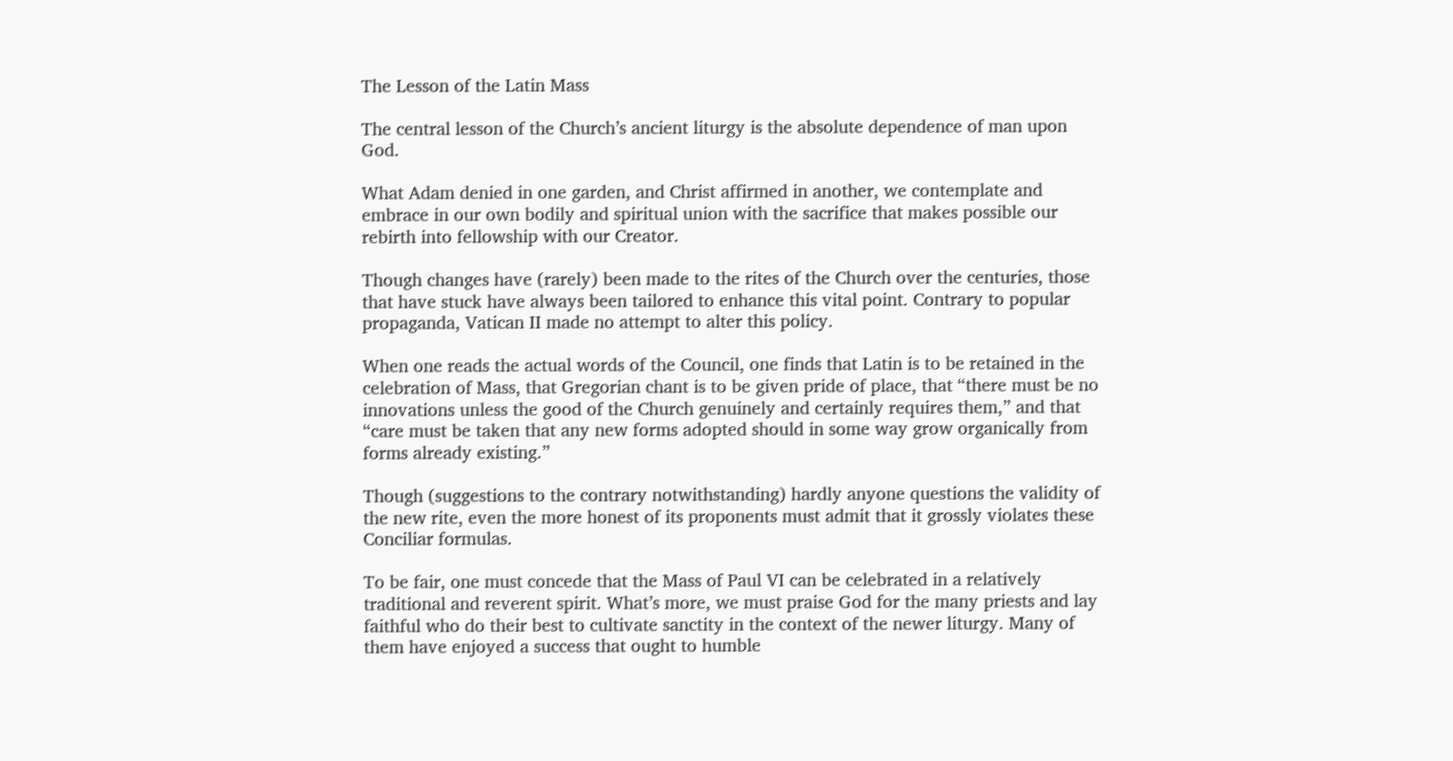The Lesson of the Latin Mass

The central lesson of the Church’s ancient liturgy is the absolute dependence of man upon God.

What Adam denied in one garden, and Christ affirmed in another, we contemplate and embrace in our own bodily and spiritual union with the sacrifice that makes possible our rebirth into fellowship with our Creator.

Though changes have (rarely) been made to the rites of the Church over the centuries, those that have stuck have always been tailored to enhance this vital point. Contrary to popular propaganda, Vatican II made no attempt to alter this policy.

When one reads the actual words of the Council, one finds that Latin is to be retained in the celebration of Mass, that Gregorian chant is to be given pride of place, that “there must be no innovations unless the good of the Church genuinely and certainly requires them,” and that “care must be taken that any new forms adopted should in some way grow organically from forms already existing.”

Though (suggestions to the contrary notwithstanding) hardly anyone questions the validity of the new rite, even the more honest of its proponents must admit that it grossly violates these Conciliar formulas.

To be fair, one must concede that the Mass of Paul VI can be celebrated in a relatively traditional and reverent spirit. What’s more, we must praise God for the many priests and lay faithful who do their best to cultivate sanctity in the context of the newer liturgy. Many of them have enjoyed a success that ought to humble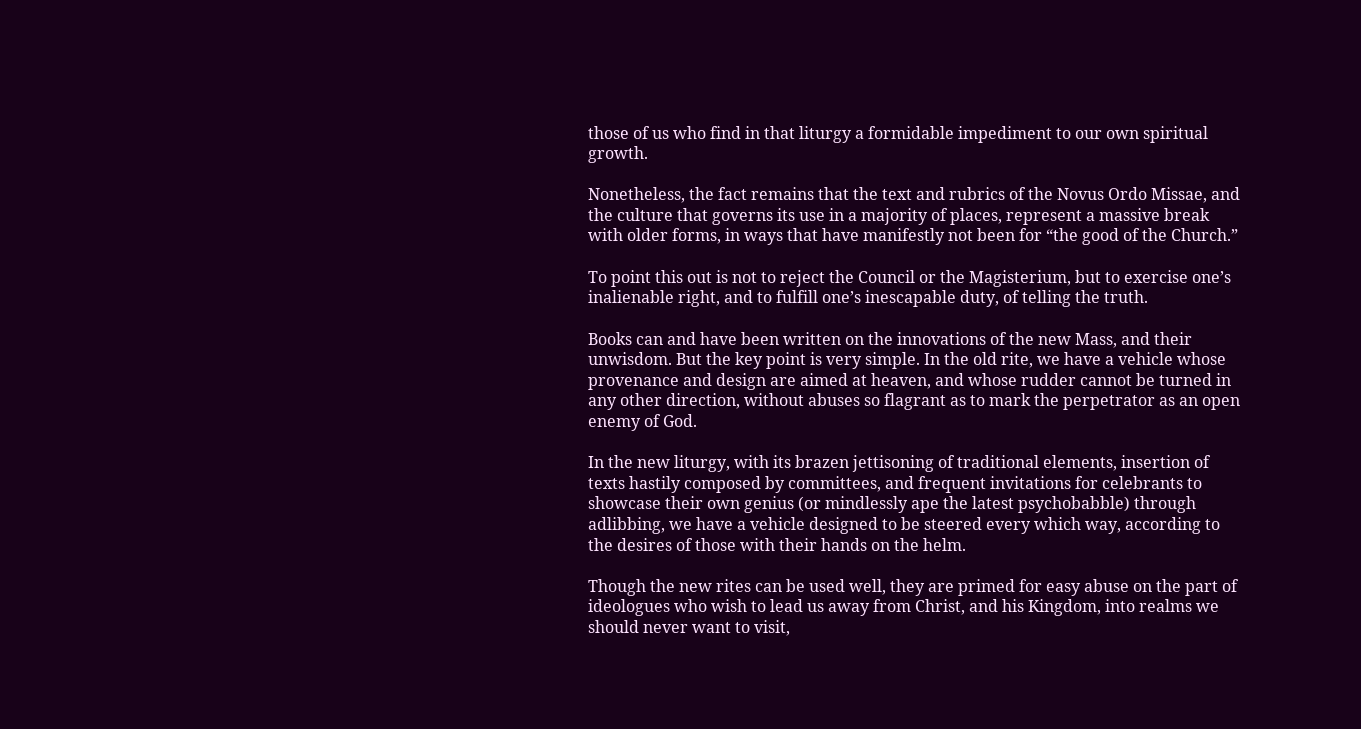those of us who find in that liturgy a formidable impediment to our own spiritual growth.

Nonetheless, the fact remains that the text and rubrics of the Novus Ordo Missae, and the culture that governs its use in a majority of places, represent a massive break with older forms, in ways that have manifestly not been for “the good of the Church.”

To point this out is not to reject the Council or the Magisterium, but to exercise one’s inalienable right, and to fulfill one’s inescapable duty, of telling the truth.

Books can and have been written on the innovations of the new Mass, and their unwisdom. But the key point is very simple. In the old rite, we have a vehicle whose provenance and design are aimed at heaven, and whose rudder cannot be turned in any other direction, without abuses so flagrant as to mark the perpetrator as an open enemy of God.

In the new liturgy, with its brazen jettisoning of traditional elements, insertion of texts hastily composed by committees, and frequent invitations for celebrants to showcase their own genius (or mindlessly ape the latest psychobabble) through adlibbing, we have a vehicle designed to be steered every which way, according to the desires of those with their hands on the helm.

Though the new rites can be used well, they are primed for easy abuse on the part of ideologues who wish to lead us away from Christ, and his Kingdom, into realms we should never want to visit,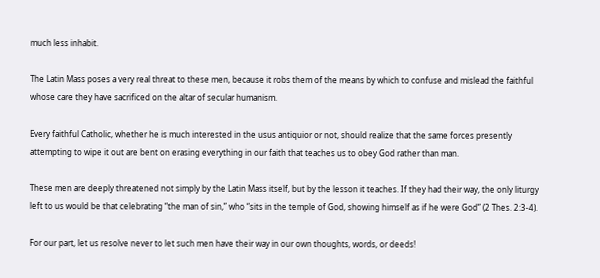much less inhabit.

The Latin Mass poses a very real threat to these men, because it robs them of the means by which to confuse and mislead the faithful whose care they have sacrificed on the altar of secular humanism.

Every faithful Catholic, whether he is much interested in the usus antiquior or not, should realize that the same forces presently attempting to wipe it out are bent on erasing everything in our faith that teaches us to obey God rather than man.

These men are deeply threatened not simply by the Latin Mass itself, but by the lesson it teaches. If they had their way, the only liturgy left to us would be that celebrating “the man of sin,” who “sits in the temple of God, showing himself as if he were God” (2 Thes. 2:3-4).

For our part, let us resolve never to let such men have their way in our own thoughts, words, or deeds!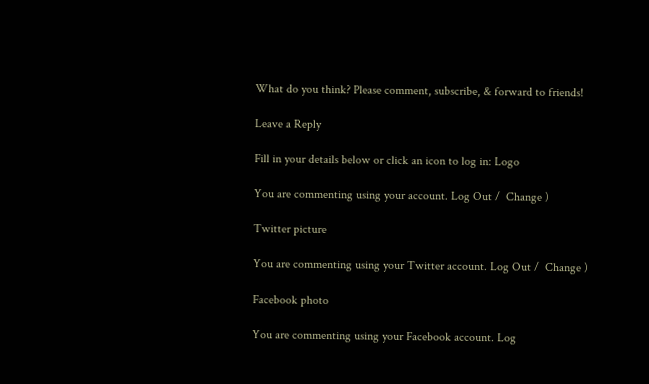What do you think? Please comment, subscribe, & forward to friends!

Leave a Reply

Fill in your details below or click an icon to log in: Logo

You are commenting using your account. Log Out /  Change )

Twitter picture

You are commenting using your Twitter account. Log Out /  Change )

Facebook photo

You are commenting using your Facebook account. Log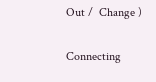Out /  Change )

Connecting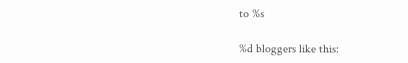to %s

%d bloggers like this: